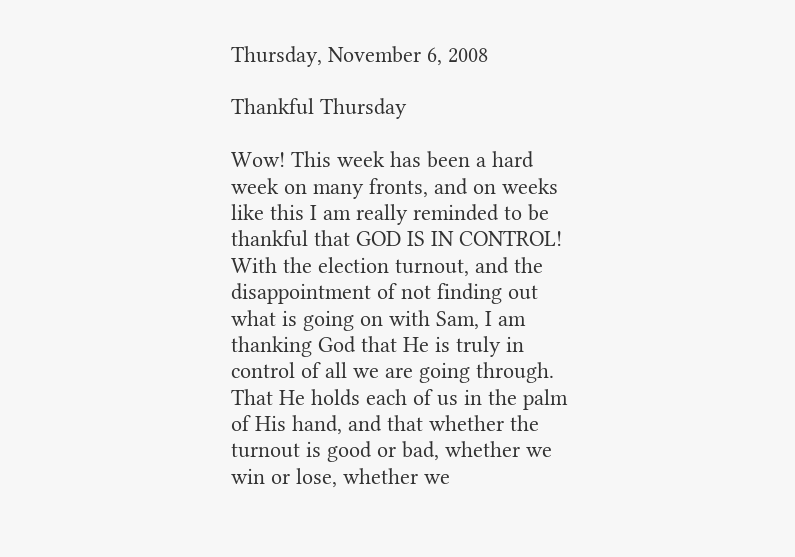Thursday, November 6, 2008

Thankful Thursday

Wow! This week has been a hard week on many fronts, and on weeks like this I am really reminded to be thankful that GOD IS IN CONTROL! With the election turnout, and the disappointment of not finding out what is going on with Sam, I am thanking God that He is truly in control of all we are going through. That He holds each of us in the palm of His hand, and that whether the turnout is good or bad, whether we win or lose, whether we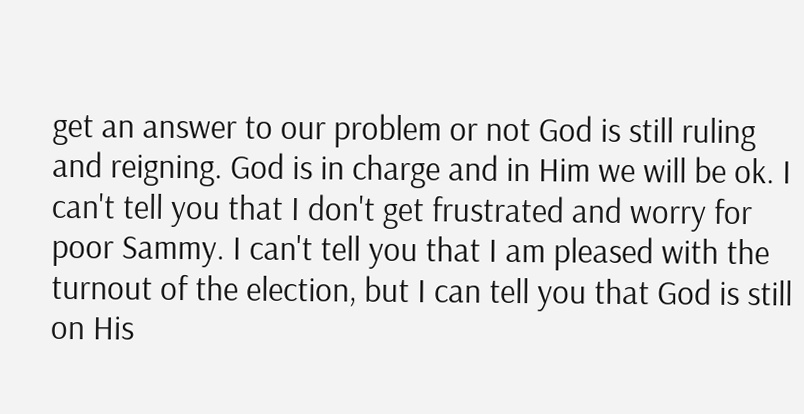get an answer to our problem or not God is still ruling and reigning. God is in charge and in Him we will be ok. I can't tell you that I don't get frustrated and worry for poor Sammy. I can't tell you that I am pleased with the turnout of the election, but I can tell you that God is still on His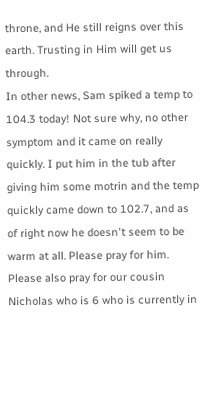throne, and He still reigns over this earth. Trusting in Him will get us through.
In other news, Sam spiked a temp to 104.3 today! Not sure why, no other symptom and it came on really quickly. I put him in the tub after giving him some motrin and the temp quickly came down to 102.7, and as of right now he doesn't seem to be warm at all. Please pray for him. Please also pray for our cousin Nicholas who is 6 who is currently in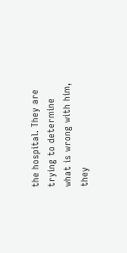the hospital. They are trying to determine what is wrong with him, they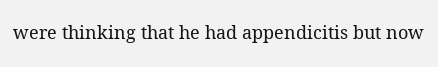were thinking that he had appendicitis but now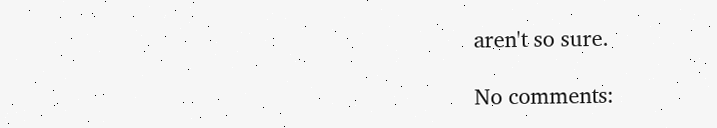aren't so sure.

No comments: